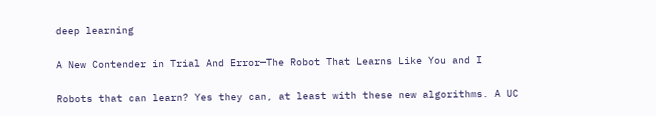deep learning

A New Contender in Trial And Error—The Robot That Learns Like You and I

Robots that can learn? Yes they can, at least with these new algorithms. A UC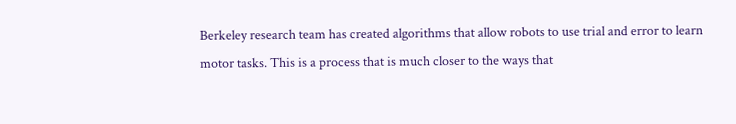Berkeley research team has created algorithms that allow robots to use trial and error to learn motor tasks. This is a process that is much closer to the ways that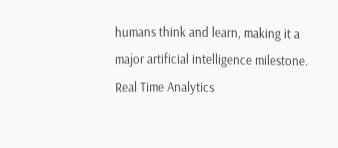humans think and learn, making it a major artificial intelligence milestone.
Real Time Analytics